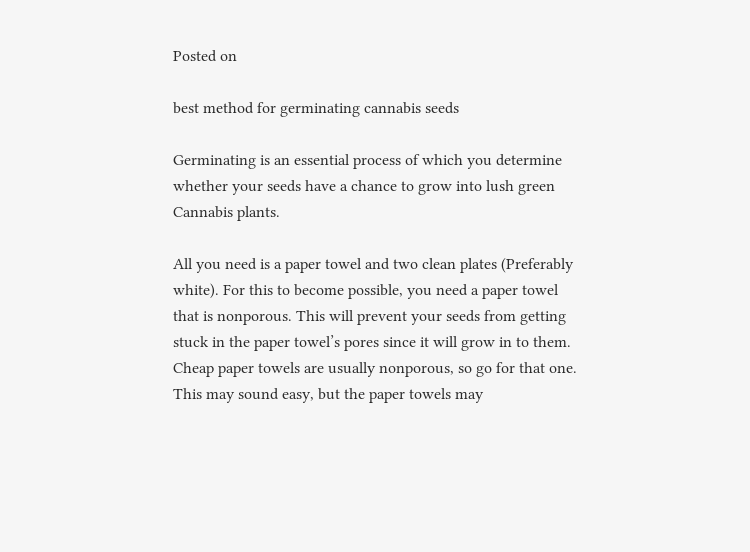Posted on

best method for germinating cannabis seeds

Germinating is an essential process of which you determine whether your seeds have a chance to grow into lush green Cannabis plants.

All you need is a paper towel and two clean plates (Preferably white). For this to become possible, you need a paper towel that is nonporous. This will prevent your seeds from getting stuck in the paper towel’s pores since it will grow in to them. Cheap paper towels are usually nonporous, so go for that one.
This may sound easy, but the paper towels may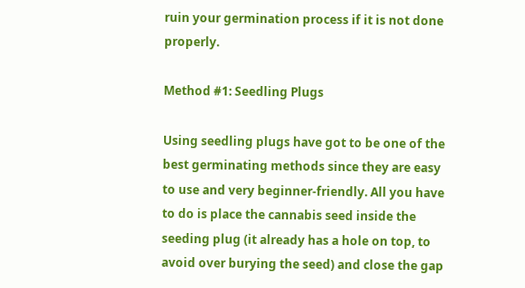ruin your germination process if it is not done properly.

Method #1: Seedling Plugs

Using seedling plugs have got to be one of the best germinating methods since they are easy to use and very beginner-friendly. All you have to do is place the cannabis seed inside the seeding plug (it already has a hole on top, to avoid over burying the seed) and close the gap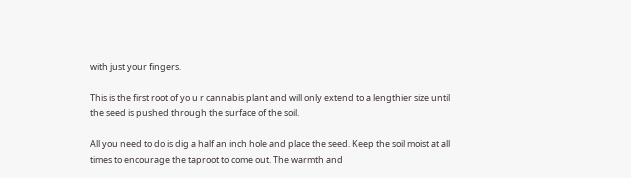with just your fingers.

This is the first root of yo u r cannabis plant and will only extend to a lengthier size until the seed is pushed through the surface of the soil.

All you need to do is dig a half an inch hole and place the seed. Keep the soil moist at all times to encourage the taproot to come out. The warmth and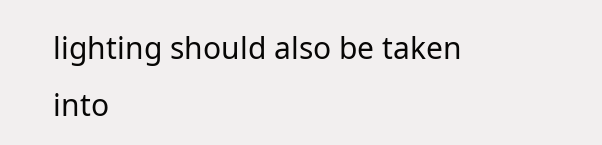lighting should also be taken into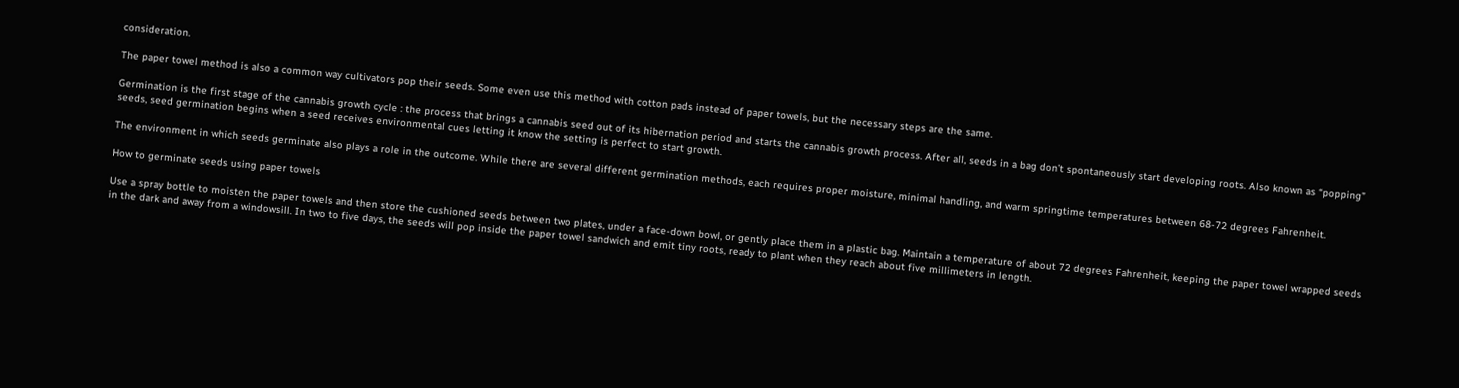consideration.

The paper towel method is also a common way cultivators pop their seeds. Some even use this method with cotton pads instead of paper towels, but the necessary steps are the same.

Germination is the first stage of the cannabis growth cycle : the process that brings a cannabis seed out of its hibernation period and starts the cannabis growth process. After all, seeds in a bag don’t spontaneously start developing roots. Also known as “popping” seeds, seed germination begins when a seed receives environmental cues letting it know the setting is perfect to start growth.

The environment in which seeds germinate also plays a role in the outcome. While there are several different germination methods, each requires proper moisture, minimal handling, and warm springtime temperatures between 68-72 degrees Fahrenheit.

How to germinate seeds using paper towels

Use a spray bottle to moisten the paper towels and then store the cushioned seeds between two plates, under a face-down bowl, or gently place them in a plastic bag. Maintain a temperature of about 72 degrees Fahrenheit, keeping the paper towel wrapped seeds in the dark and away from a windowsill. In two to five days, the seeds will pop inside the paper towel sandwich and emit tiny roots, ready to plant when they reach about five millimeters in length.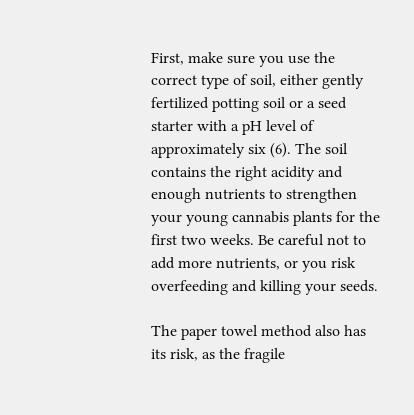First, make sure you use the correct type of soil, either gently fertilized potting soil or a seed starter with a pH level of approximately six (6). The soil contains the right acidity and enough nutrients to strengthen your young cannabis plants for the first two weeks. Be careful not to add more nutrients, or you risk overfeeding and killing your seeds.

The paper towel method also has its risk, as the fragile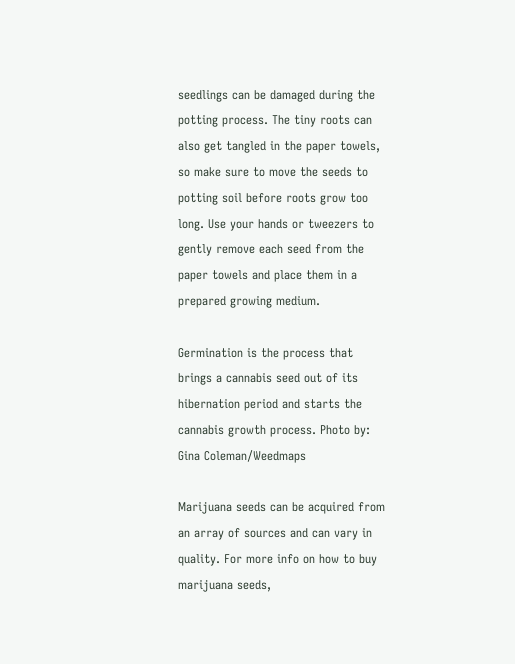seedlings can be damaged during the potting process. The tiny roots can also get tangled in the paper towels, so make sure to move the seeds to potting soil before roots grow too long. Use your hands or tweezers to gently remove each seed from the paper towels and place them in a prepared growing medium.

Germination is the process that brings a cannabis seed out of its hibernation period and starts the cannabis growth process. Photo by: Gina Coleman/Weedmaps

Marijuana seeds can be acquired from an array of sources and can vary in quality. For more info on how to buy marijuana seeds,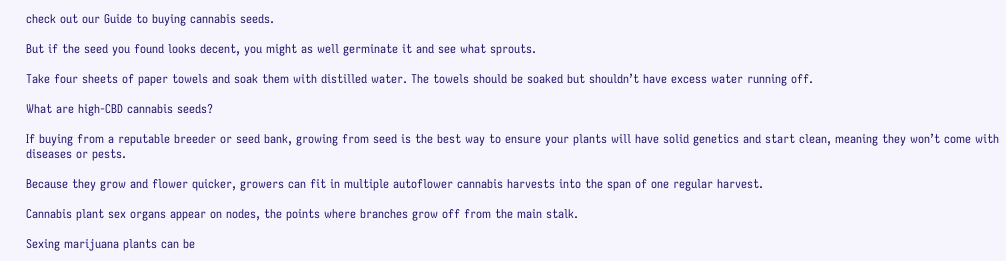check out our Guide to buying cannabis seeds.

But if the seed you found looks decent, you might as well germinate it and see what sprouts.

Take four sheets of paper towels and soak them with distilled water. The towels should be soaked but shouldn’t have excess water running off.

What are high-CBD cannabis seeds?

If buying from a reputable breeder or seed bank, growing from seed is the best way to ensure your plants will have solid genetics and start clean, meaning they won’t come with diseases or pests.

Because they grow and flower quicker, growers can fit in multiple autoflower cannabis harvests into the span of one regular harvest.

Cannabis plant sex organs appear on nodes, the points where branches grow off from the main stalk.

Sexing marijuana plants can be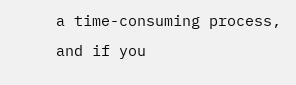a time-consuming process, and if you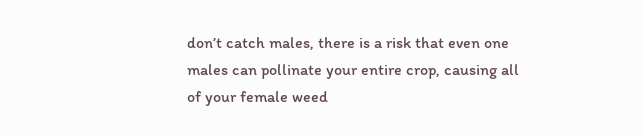don’t catch males, there is a risk that even one males can pollinate your entire crop, causing all of your female weed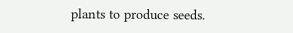plants to produce seeds.